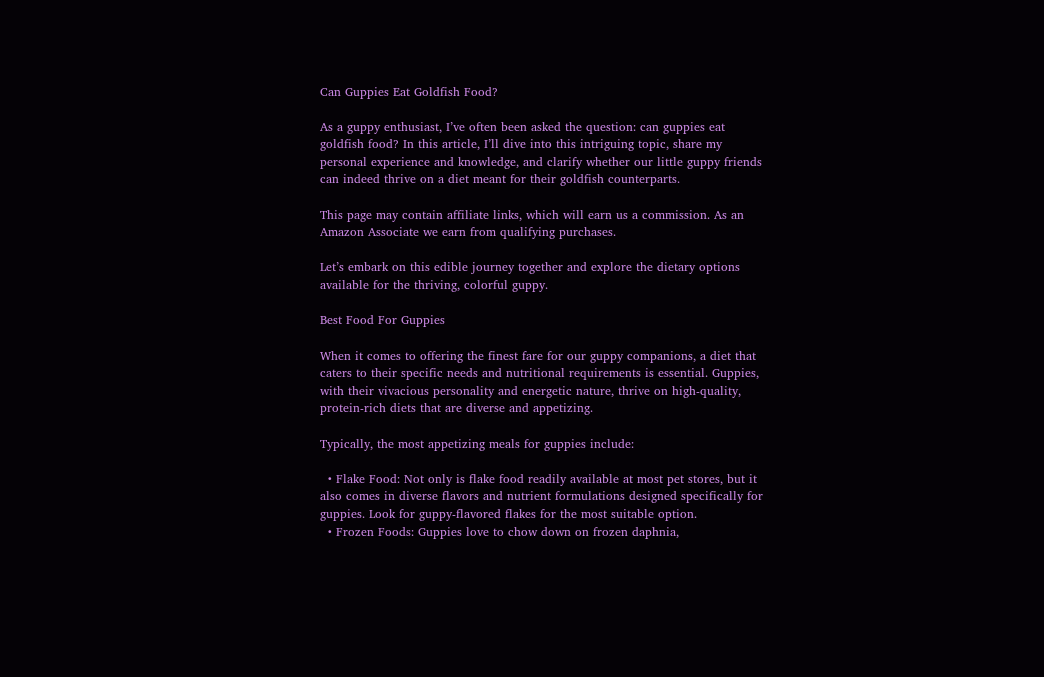Can Guppies Eat Goldfish Food?

As a guppy enthusiast, I’ve often been asked the question: can guppies eat goldfish food? In this article, I’ll dive into this intriguing topic, share my personal experience and knowledge, and clarify whether our little guppy friends can indeed thrive on a diet meant for their goldfish counterparts.

This page may contain affiliate links, which will earn us a commission. As an Amazon Associate we earn from qualifying purchases.

Let’s embark on this edible journey together and explore the dietary options available for the thriving, colorful guppy.

Best Food For Guppies

When it comes to offering the finest fare for our guppy companions, a diet that caters to their specific needs and nutritional requirements is essential. Guppies, with their vivacious personality and energetic nature, thrive on high-quality, protein-rich diets that are diverse and appetizing.

Typically, the most appetizing meals for guppies include:

  • Flake Food: Not only is flake food readily available at most pet stores, but it also comes in diverse flavors and nutrient formulations designed specifically for guppies. Look for guppy-flavored flakes for the most suitable option.
  • Frozen Foods: Guppies love to chow down on frozen daphnia,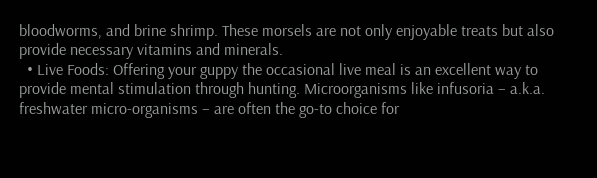bloodworms, and brine shrimp. These morsels are not only enjoyable treats but also provide necessary vitamins and minerals.
  • Live Foods: Offering your guppy the occasional live meal is an excellent way to provide mental stimulation through hunting. Microorganisms like infusoria – a.k.a. freshwater micro-organisms – are often the go-to choice for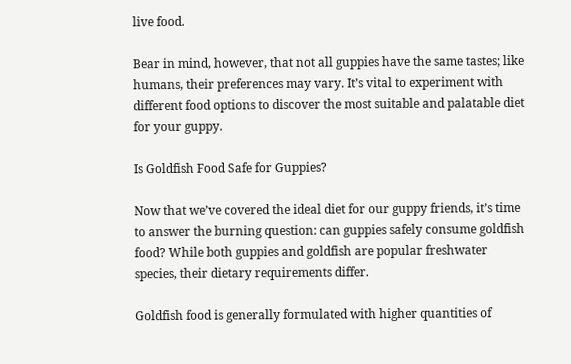live food.

Bear in mind, however, that not all guppies have the same tastes; like humans, their preferences may vary. It’s vital to experiment with different food options to discover the most suitable and palatable diet for your guppy.

Is Goldfish Food Safe for Guppies?

Now that we’ve covered the ideal diet for our guppy friends, it’s time to answer the burning question: can guppies safely consume goldfish food? While both guppies and goldfish are popular freshwater species, their dietary requirements differ.

Goldfish food is generally formulated with higher quantities of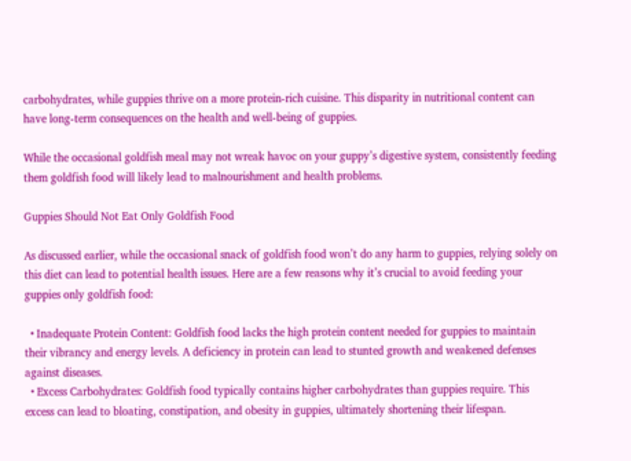carbohydrates, while guppies thrive on a more protein-rich cuisine. This disparity in nutritional content can have long-term consequences on the health and well-being of guppies.

While the occasional goldfish meal may not wreak havoc on your guppy’s digestive system, consistently feeding them goldfish food will likely lead to malnourishment and health problems.

Guppies Should Not Eat Only Goldfish Food

As discussed earlier, while the occasional snack of goldfish food won’t do any harm to guppies, relying solely on this diet can lead to potential health issues. Here are a few reasons why it’s crucial to avoid feeding your guppies only goldfish food:

  • Inadequate Protein Content: Goldfish food lacks the high protein content needed for guppies to maintain their vibrancy and energy levels. A deficiency in protein can lead to stunted growth and weakened defenses against diseases.
  • Excess Carbohydrates: Goldfish food typically contains higher carbohydrates than guppies require. This excess can lead to bloating, constipation, and obesity in guppies, ultimately shortening their lifespan.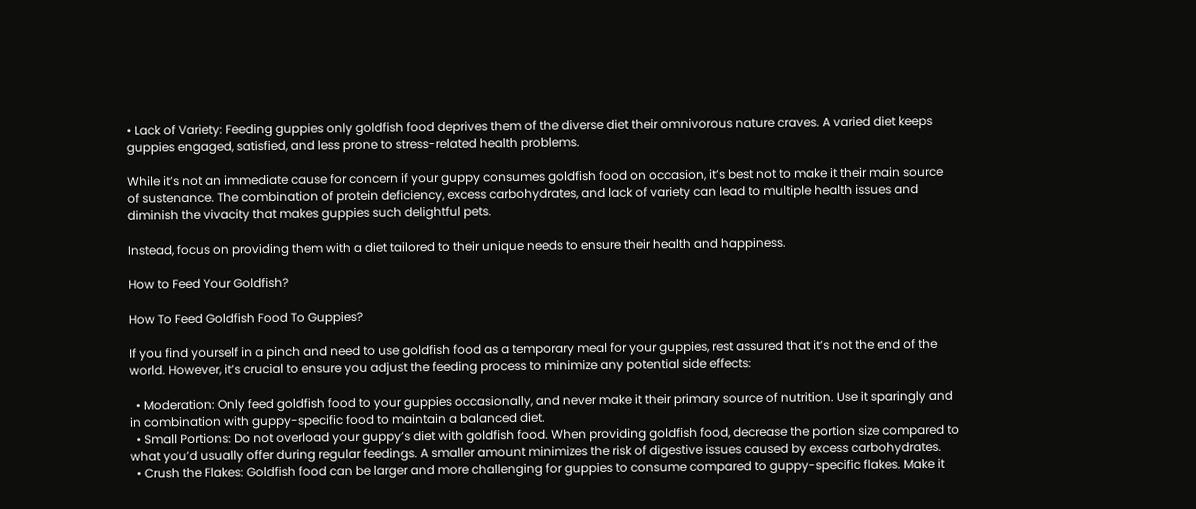• Lack of Variety: Feeding guppies only goldfish food deprives them of the diverse diet their omnivorous nature craves. A varied diet keeps guppies engaged, satisfied, and less prone to stress-related health problems.

While it’s not an immediate cause for concern if your guppy consumes goldfish food on occasion, it’s best not to make it their main source of sustenance. The combination of protein deficiency, excess carbohydrates, and lack of variety can lead to multiple health issues and diminish the vivacity that makes guppies such delightful pets.

Instead, focus on providing them with a diet tailored to their unique needs to ensure their health and happiness.

How to Feed Your Goldfish?

How To Feed Goldfish Food To Guppies?

If you find yourself in a pinch and need to use goldfish food as a temporary meal for your guppies, rest assured that it’s not the end of the world. However, it’s crucial to ensure you adjust the feeding process to minimize any potential side effects:

  • Moderation: Only feed goldfish food to your guppies occasionally, and never make it their primary source of nutrition. Use it sparingly and in combination with guppy-specific food to maintain a balanced diet.
  • Small Portions: Do not overload your guppy’s diet with goldfish food. When providing goldfish food, decrease the portion size compared to what you’d usually offer during regular feedings. A smaller amount minimizes the risk of digestive issues caused by excess carbohydrates.
  • Crush the Flakes: Goldfish food can be larger and more challenging for guppies to consume compared to guppy-specific flakes. Make it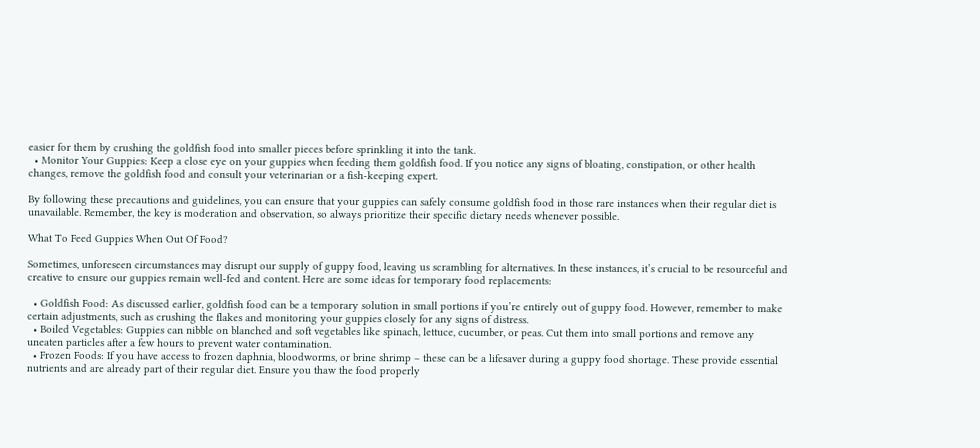easier for them by crushing the goldfish food into smaller pieces before sprinkling it into the tank.
  • Monitor Your Guppies: Keep a close eye on your guppies when feeding them goldfish food. If you notice any signs of bloating, constipation, or other health changes, remove the goldfish food and consult your veterinarian or a fish-keeping expert.

By following these precautions and guidelines, you can ensure that your guppies can safely consume goldfish food in those rare instances when their regular diet is unavailable. Remember, the key is moderation and observation, so always prioritize their specific dietary needs whenever possible.

What To Feed Guppies When Out Of Food?

Sometimes, unforeseen circumstances may disrupt our supply of guppy food, leaving us scrambling for alternatives. In these instances, it’s crucial to be resourceful and creative to ensure our guppies remain well-fed and content. Here are some ideas for temporary food replacements:

  • Goldfish Food: As discussed earlier, goldfish food can be a temporary solution in small portions if you’re entirely out of guppy food. However, remember to make certain adjustments, such as crushing the flakes and monitoring your guppies closely for any signs of distress.
  • Boiled Vegetables: Guppies can nibble on blanched and soft vegetables like spinach, lettuce, cucumber, or peas. Cut them into small portions and remove any uneaten particles after a few hours to prevent water contamination.
  • Frozen Foods: If you have access to frozen daphnia, bloodworms, or brine shrimp – these can be a lifesaver during a guppy food shortage. These provide essential nutrients and are already part of their regular diet. Ensure you thaw the food properly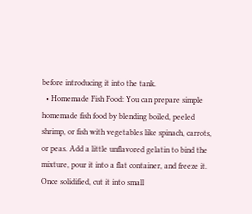before introducing it into the tank.
  • Homemade Fish Food: You can prepare simple homemade fish food by blending boiled, peeled shrimp, or fish with vegetables like spinach, carrots, or peas. Add a little unflavored gelatin to bind the mixture, pour it into a flat container, and freeze it. Once solidified, cut it into small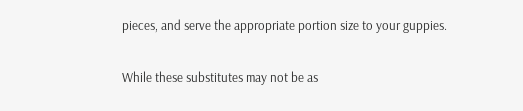pieces, and serve the appropriate portion size to your guppies.

While these substitutes may not be as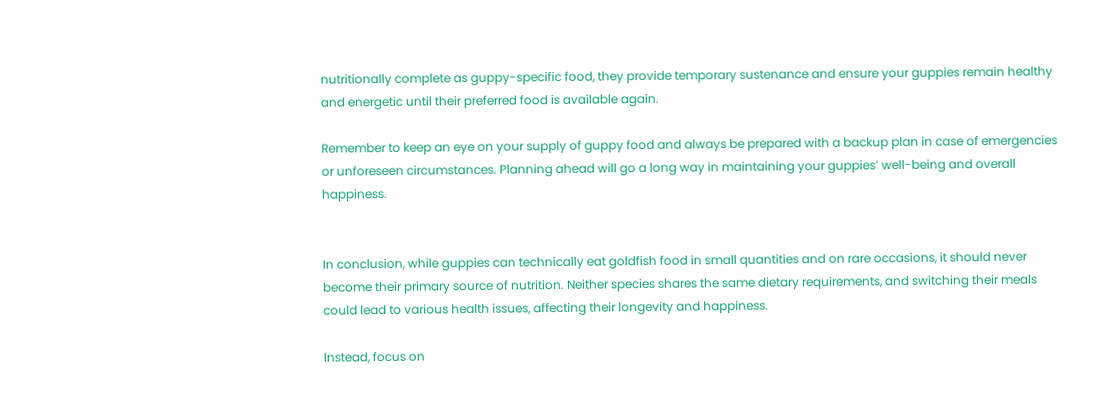nutritionally complete as guppy-specific food, they provide temporary sustenance and ensure your guppies remain healthy and energetic until their preferred food is available again.

Remember to keep an eye on your supply of guppy food and always be prepared with a backup plan in case of emergencies or unforeseen circumstances. Planning ahead will go a long way in maintaining your guppies’ well-being and overall happiness.


In conclusion, while guppies can technically eat goldfish food in small quantities and on rare occasions, it should never become their primary source of nutrition. Neither species shares the same dietary requirements, and switching their meals could lead to various health issues, affecting their longevity and happiness.

Instead, focus on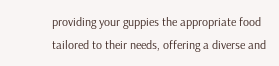providing your guppies the appropriate food tailored to their needs, offering a diverse and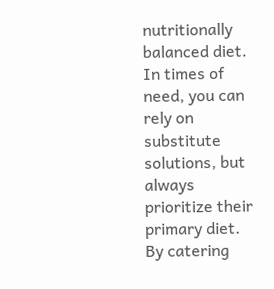nutritionally balanced diet. In times of need, you can rely on substitute solutions, but always prioritize their primary diet. By catering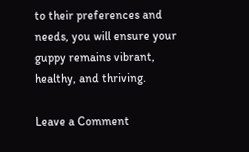to their preferences and needs, you will ensure your guppy remains vibrant, healthy, and thriving.

Leave a Comment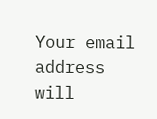Your email address will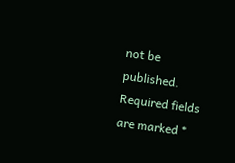not be published. Required fields are marked *